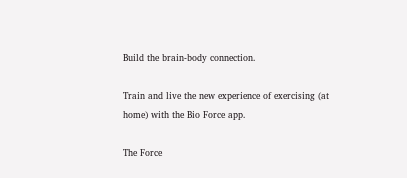Build the brain-body connection.

Train and live the new experience of exercising (at home) with the Bio Force app.

The Force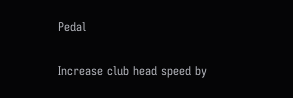Pedal

Increase club head speed by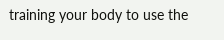training your body to use the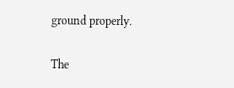ground properly.

The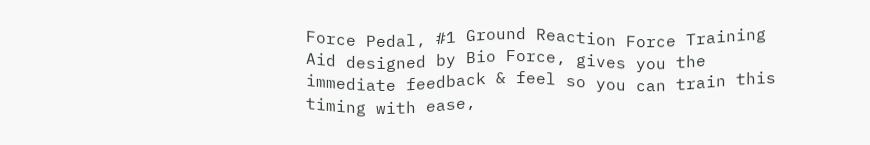Force Pedal, #1 Ground Reaction Force Training Aid designed by Bio Force, gives you the immediate feedback & feel so you can train this timing with ease,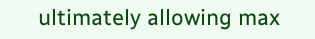ultimately allowing max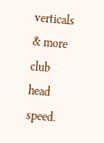verticals & more club head speed.